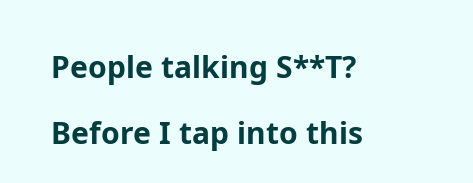People talking S**T?

Before I tap into this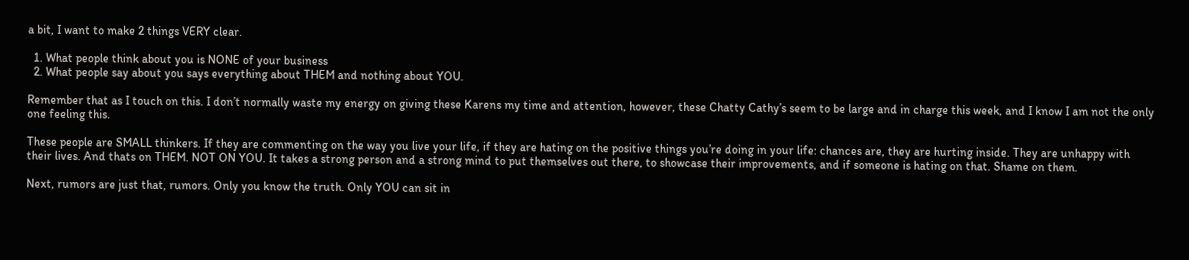a bit, I want to make 2 things VERY clear.

  1. What people think about you is NONE of your business
  2. What people say about you says everything about THEM and nothing about YOU.

Remember that as I touch on this. I don’t normally waste my energy on giving these Karens my time and attention, however, these Chatty Cathy’s seem to be large and in charge this week, and I know I am not the only one feeling this.

These people are SMALL thinkers. If they are commenting on the way you live your life, if they are hating on the positive things you’re doing in your life: chances are, they are hurting inside. They are unhappy with their lives. And thats on THEM. NOT ON YOU. It takes a strong person and a strong mind to put themselves out there, to showcase their improvements, and if someone is hating on that. Shame on them.

Next, rumors are just that, rumors. Only you know the truth. Only YOU can sit in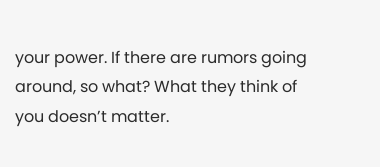your power. If there are rumors going around, so what? What they think of you doesn’t matter.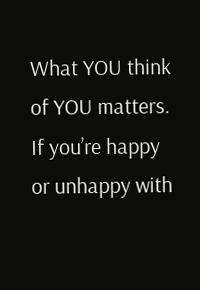What YOU think of YOU matters. If you’re happy or unhappy with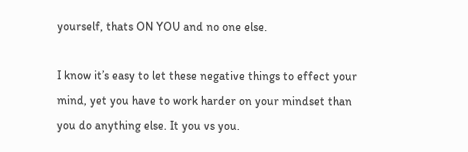yourself, thats ON YOU and no one else.

I know it’s easy to let these negative things to effect your mind, yet you have to work harder on your mindset than you do anything else. It you vs you.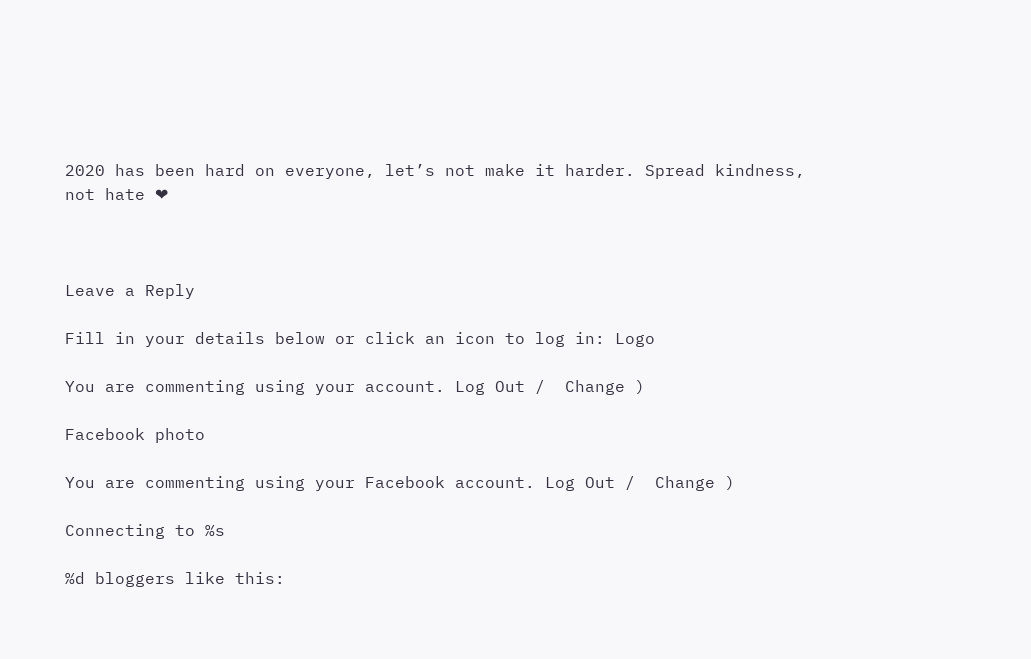2020 has been hard on everyone, let’s not make it harder. Spread kindness, not hate ❤



Leave a Reply

Fill in your details below or click an icon to log in: Logo

You are commenting using your account. Log Out /  Change )

Facebook photo

You are commenting using your Facebook account. Log Out /  Change )

Connecting to %s

%d bloggers like this: